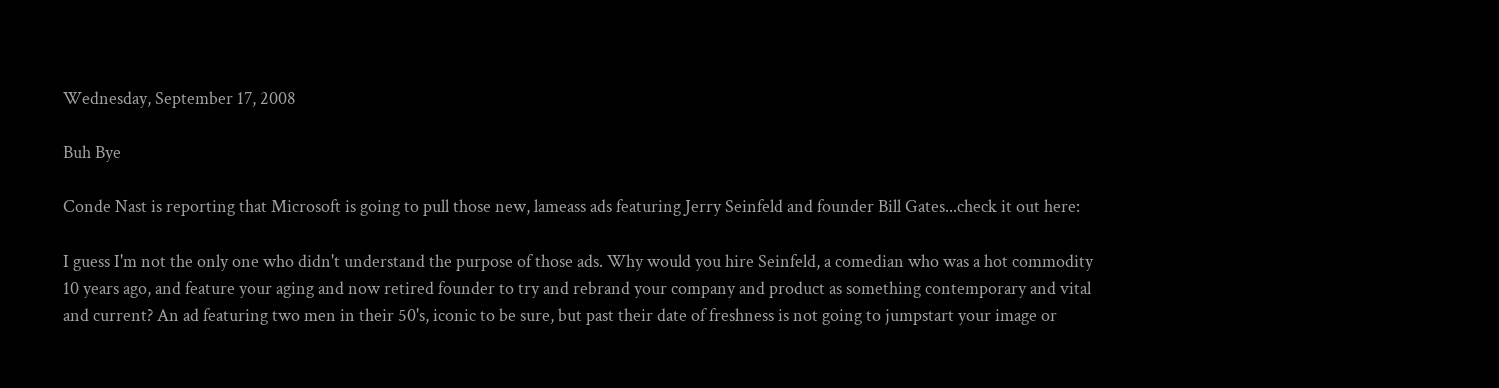Wednesday, September 17, 2008

Buh Bye

Conde Nast is reporting that Microsoft is going to pull those new, lameass ads featuring Jerry Seinfeld and founder Bill Gates...check it out here:

I guess I'm not the only one who didn't understand the purpose of those ads. Why would you hire Seinfeld, a comedian who was a hot commodity 10 years ago, and feature your aging and now retired founder to try and rebrand your company and product as something contemporary and vital and current? An ad featuring two men in their 50's, iconic to be sure, but past their date of freshness is not going to jumpstart your image or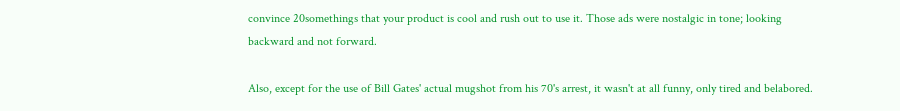convince 20somethings that your product is cool and rush out to use it. Those ads were nostalgic in tone; looking backward and not forward.

Also, except for the use of Bill Gates' actual mugshot from his 70's arrest, it wasn't at all funny, only tired and belabored.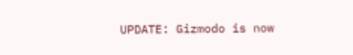UPDATE: Gizmodo is now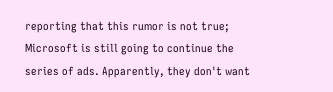reporting that this rumor is not true; Microsoft is still going to continue the series of ads. Apparently, they don't want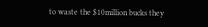to waste the $10million bucks they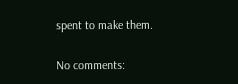spent to make them.

No comments: